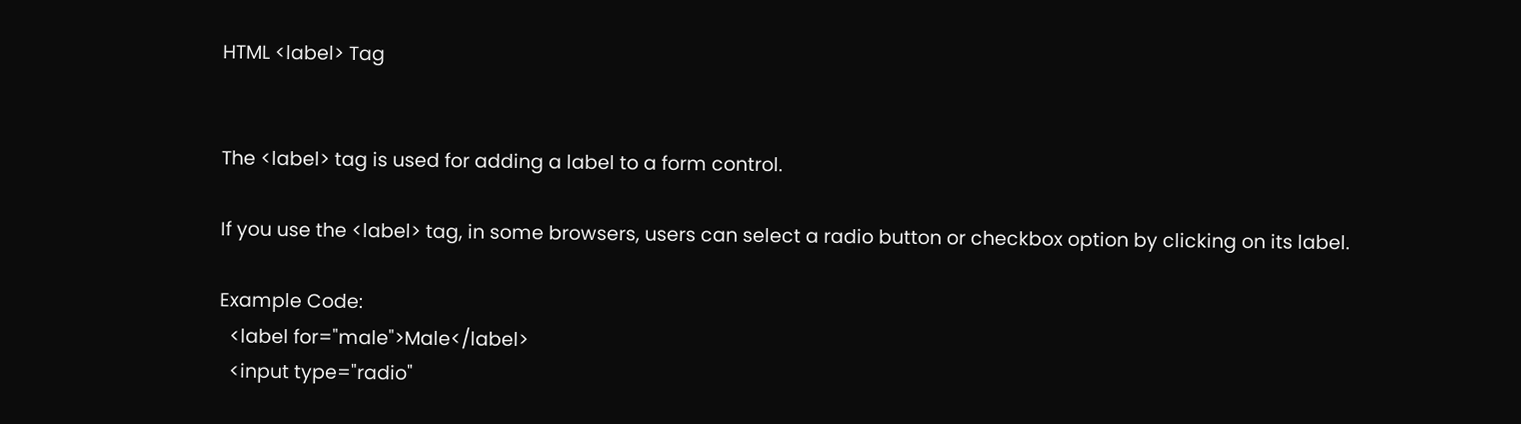HTML <label> Tag


The <label> tag is used for adding a label to a form control.

If you use the <label> tag, in some browsers, users can select a radio button or checkbox option by clicking on its label.

Example Code:
  <label for="male">Male</label>
  <input type="radio"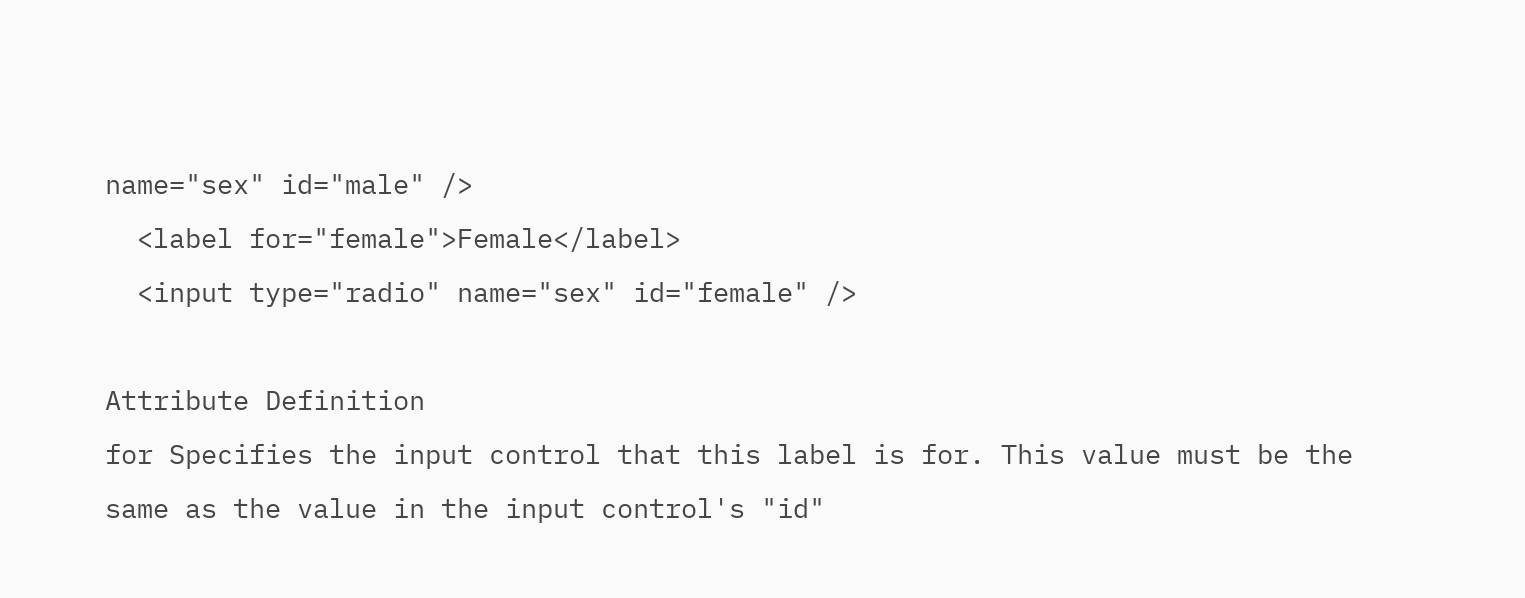name="sex" id="male" />
  <label for="female">Female</label>
  <input type="radio" name="sex" id="female" />

Attribute Definition
for Specifies the input control that this label is for. This value must be the same as the value in the input control's "id"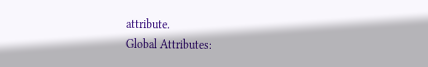attribute.
Global Attributes: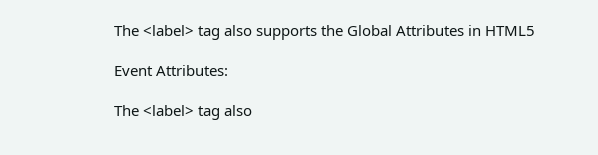The <label> tag also supports the Global Attributes in HTML5

Event Attributes:

The <label> tag also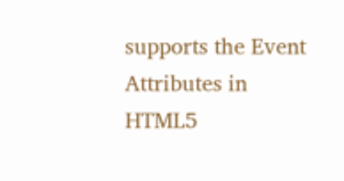supports the Event Attributes in HTML5